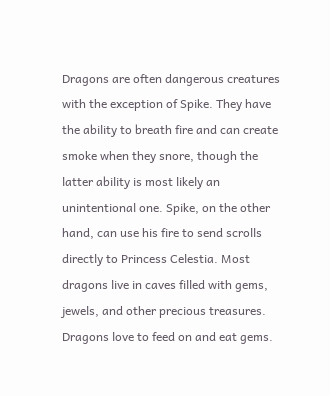Dragons are often dangerous creatures with the exception of Spike. They have the ability to breath fire and can create smoke when they snore, though the latter ability is most likely an unintentional one. Spike, on the other hand, can use his fire to send scrolls directly to Princess Celestia. Most dragons live in caves filled with gems, jewels, and other precious treasures. Dragons love to feed on and eat gems.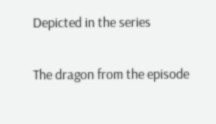Depicted in the series


The dragon from the episode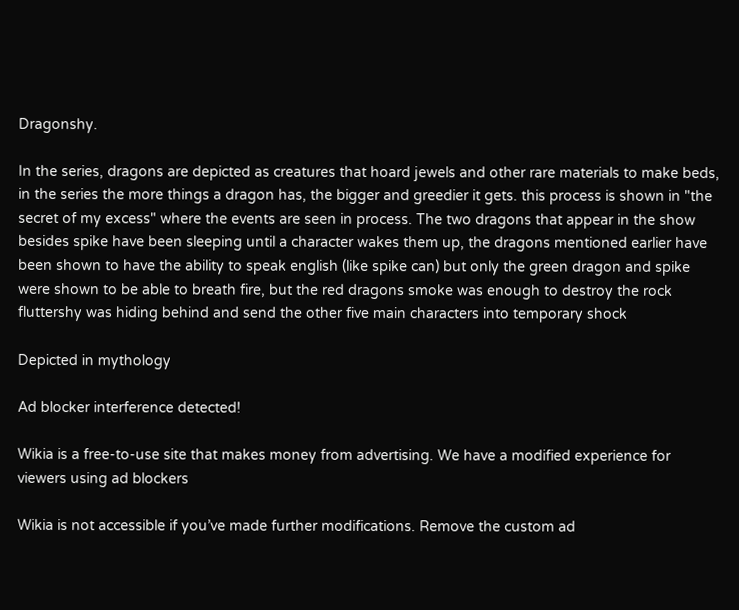Dragonshy.

In the series, dragons are depicted as creatures that hoard jewels and other rare materials to make beds, in the series the more things a dragon has, the bigger and greedier it gets. this process is shown in "the secret of my excess" where the events are seen in process. The two dragons that appear in the show besides spike have been sleeping until a character wakes them up, the dragons mentioned earlier have been shown to have the ability to speak english (like spike can) but only the green dragon and spike were shown to be able to breath fire, but the red dragons smoke was enough to destroy the rock fluttershy was hiding behind and send the other five main characters into temporary shock

Depicted in mythology

Ad blocker interference detected!

Wikia is a free-to-use site that makes money from advertising. We have a modified experience for viewers using ad blockers

Wikia is not accessible if you’ve made further modifications. Remove the custom ad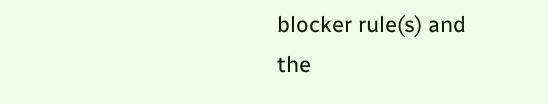blocker rule(s) and the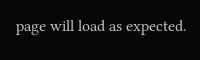page will load as expected.